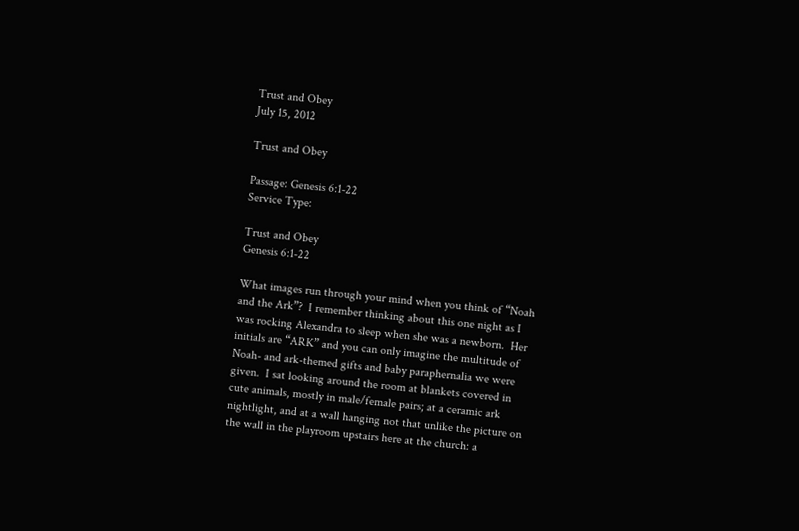Trust and Obey
July 15, 2012

Trust and Obey

Passage: Genesis 6:1-22
Service Type:

Trust and Obey
Genesis 6:1-22

What images run through your mind when you think of “Noah and the Ark”?  I remember thinking about this one night as I was rocking Alexandra to sleep when she was a newborn.  Her initials are “ARK” and you can only imagine the multitude of Noah- and ark-themed gifts and baby paraphernalia we were given.  I sat looking around the room at blankets covered in cute animals, mostly in male/female pairs; at a ceramic ark nightlight, and at a wall hanging not that unlike the picture on the wall in the playroom upstairs here at the church: a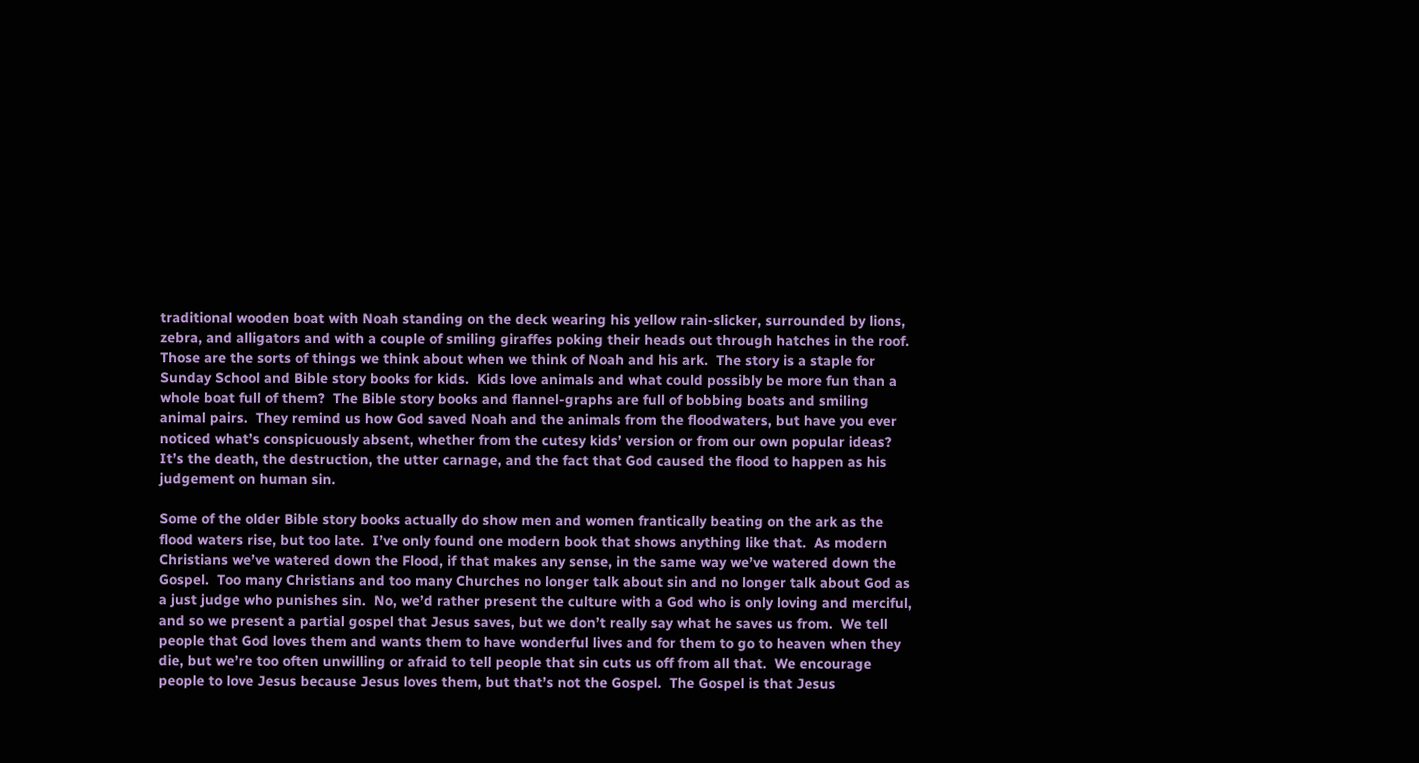traditional wooden boat with Noah standing on the deck wearing his yellow rain-slicker, surrounded by lions, zebra, and alligators and with a couple of smiling giraffes poking their heads out through hatches in the roof.  Those are the sorts of things we think about when we think of Noah and his ark.  The story is a staple for Sunday School and Bible story books for kids.  Kids love animals and what could possibly be more fun than a whole boat full of them?  The Bible story books and flannel-graphs are full of bobbing boats and smiling animal pairs.  They remind us how God saved Noah and the animals from the floodwaters, but have you ever noticed what’s conspicuously absent, whether from the cutesy kids’ version or from our own popular ideas?  It’s the death, the destruction, the utter carnage, and the fact that God caused the flood to happen as his judgement on human sin.

Some of the older Bible story books actually do show men and women frantically beating on the ark as the flood waters rise, but too late.  I’ve only found one modern book that shows anything like that.  As modern Christians we’ve watered down the Flood, if that makes any sense, in the same way we’ve watered down the Gospel.  Too many Christians and too many Churches no longer talk about sin and no longer talk about God as a just judge who punishes sin.  No, we’d rather present the culture with a God who is only loving and merciful, and so we present a partial gospel that Jesus saves, but we don’t really say what he saves us from.  We tell people that God loves them and wants them to have wonderful lives and for them to go to heaven when they die, but we’re too often unwilling or afraid to tell people that sin cuts us off from all that.  We encourage people to love Jesus because Jesus loves them, but that’s not the Gospel.  The Gospel is that Jesus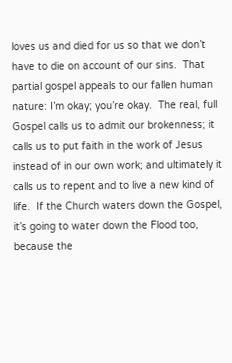loves us and died for us so that we don’t have to die on account of our sins.  That partial gospel appeals to our fallen human nature: I’m okay; you’re okay.  The real, full Gospel calls us to admit our brokenness; it calls us to put faith in the work of Jesus instead of in our own work; and ultimately it calls us to repent and to live a new kind of life.  If the Church waters down the Gospel, it’s going to water down the Flood too, because the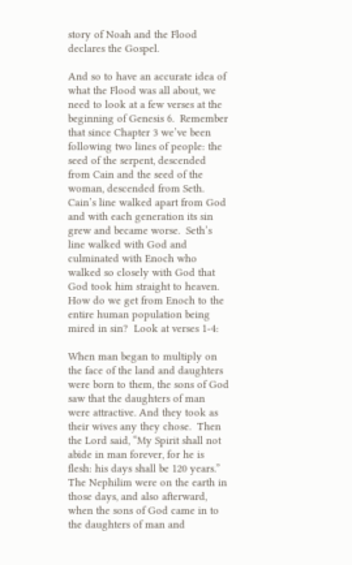story of Noah and the Flood declares the Gospel.

And so to have an accurate idea of what the Flood was all about, we need to look at a few verses at the beginning of Genesis 6.  Remember that since Chapter 3 we’ve been following two lines of people: the seed of the serpent, descended from Cain and the seed of the woman, descended from Seth.  Cain’s line walked apart from God and with each generation its sin grew and became worse.  Seth’s line walked with God and culminated with Enoch who walked so closely with God that God took him straight to heaven.  How do we get from Enoch to the entire human population being mired in sin?  Look at verses 1-4:

When man began to multiply on the face of the land and daughters were born to them, the sons of God saw that the daughters of man were attractive. And they took as their wives any they chose.  Then the Lord said, “My Spirit shall not abide in man forever, for he is flesh: his days shall be 120 years.”  The Nephilim were on the earth in those days, and also afterward, when the sons of God came in to the daughters of man and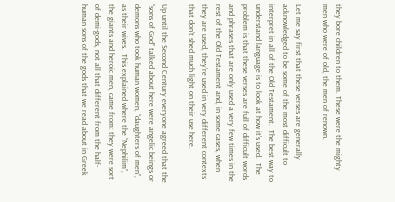they bore children to them. These were the mighty men who were of old, the men of renown.

Let me say first that these verses are generally acknowledged to be some of the most difficult to interpret in all of the Old Testament.  The best way to understand language is to look at how it’s used.  The problem is that these verses are full of difficult words and phrases that are only used a very few times in the rest of the Old Testament and, in some cases, when they are used, they’re used in very different contexts that don’t shed much light on their use here.

Up until the Second Century everyone agreed that the “sons of God” talked about here were angelic beings or demons who took human women, “daughters of men”, as their wives.  This explained where the “Nephilim”, the giants and heroic men, came from: they were sort of demi-gods, not all that different from the half-human sons of the gods that we read about in Greek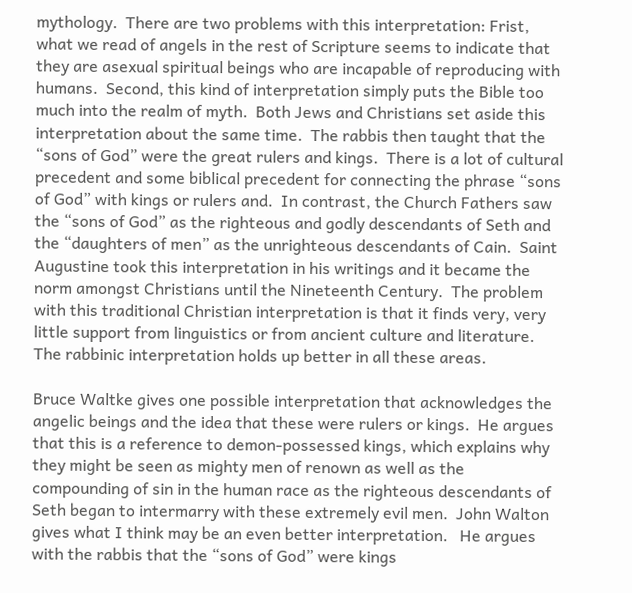mythology.  There are two problems with this interpretation: Frist, what we read of angels in the rest of Scripture seems to indicate that they are asexual spiritual beings who are incapable of reproducing with humans.  Second, this kind of interpretation simply puts the Bible too much into the realm of myth.  Both Jews and Christians set aside this interpretation about the same time.  The rabbis then taught that the “sons of God” were the great rulers and kings.  There is a lot of cultural precedent and some biblical precedent for connecting the phrase “sons of God” with kings or rulers and.  In contrast, the Church Fathers saw the “sons of God” as the righteous and godly descendants of Seth and the “daughters of men” as the unrighteous descendants of Cain.  Saint Augustine took this interpretation in his writings and it became the norm amongst Christians until the Nineteenth Century.  The problem with this traditional Christian interpretation is that it finds very, very little support from linguistics or from ancient culture and literature.  The rabbinic interpretation holds up better in all these areas.

Bruce Waltke gives one possible interpretation that acknowledges the angelic beings and the idea that these were rulers or kings.  He argues that this is a reference to demon-possessed kings, which explains why they might be seen as mighty men of renown as well as the compounding of sin in the human race as the righteous descendants of Seth began to intermarry with these extremely evil men.  John Walton gives what I think may be an even better interpretation.   He argues with the rabbis that the “sons of God” were kings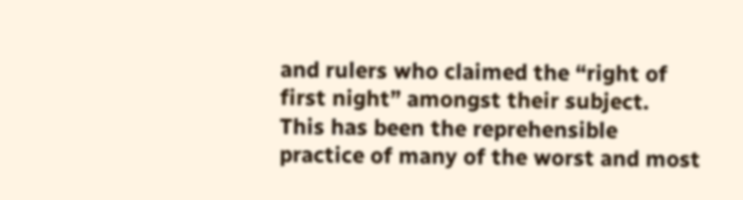and rulers who claimed the “right of first night” amongst their subject.  This has been the reprehensible practice of many of the worst and most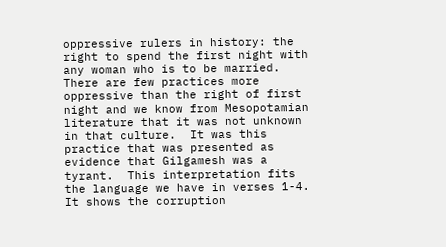oppressive rulers in history: the right to spend the first night with any woman who is to be married.  There are few practices more oppressive than the right of first night and we know from Mesopotamian literature that it was not unknown in that culture.  It was this practice that was presented as evidence that Gilgamesh was a tyrant.  This interpretation fits the language we have in verses 1-4.  It shows the corruption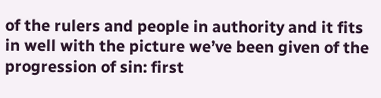of the rulers and people in authority and it fits in well with the picture we’ve been given of the progression of sin: first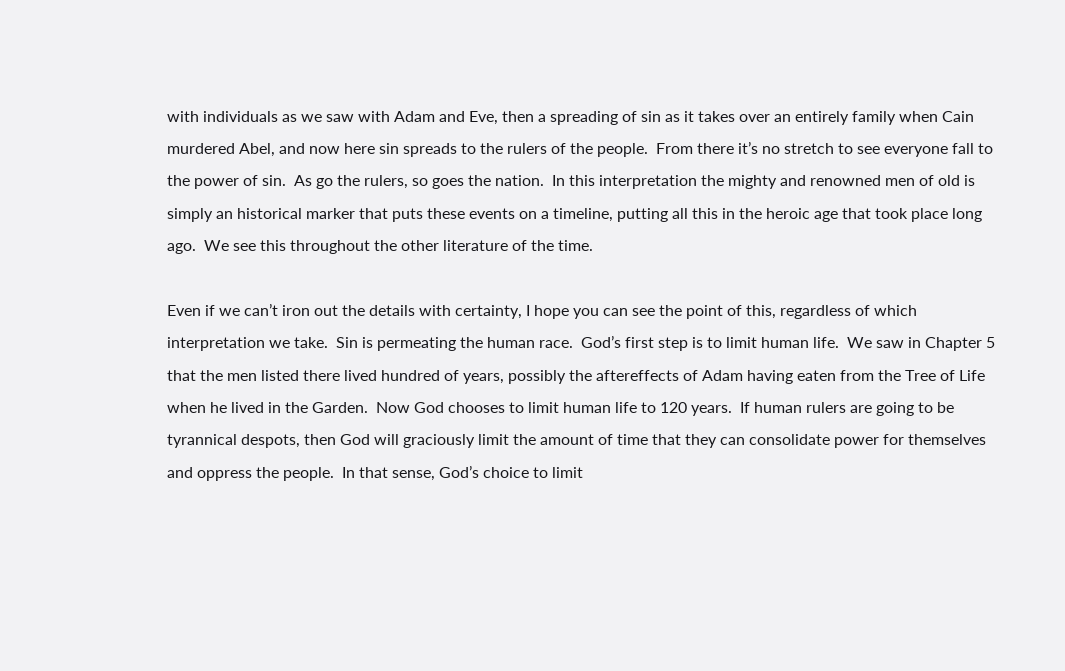with individuals as we saw with Adam and Eve, then a spreading of sin as it takes over an entirely family when Cain murdered Abel, and now here sin spreads to the rulers of the people.  From there it’s no stretch to see everyone fall to the power of sin.  As go the rulers, so goes the nation.  In this interpretation the mighty and renowned men of old is simply an historical marker that puts these events on a timeline, putting all this in the heroic age that took place long ago.  We see this throughout the other literature of the time.

Even if we can’t iron out the details with certainty, I hope you can see the point of this, regardless of which interpretation we take.  Sin is permeating the human race.  God’s first step is to limit human life.  We saw in Chapter 5 that the men listed there lived hundred of years, possibly the aftereffects of Adam having eaten from the Tree of Life when he lived in the Garden.  Now God chooses to limit human life to 120 years.  If human rulers are going to be tyrannical despots, then God will graciously limit the amount of time that they can consolidate power for themselves and oppress the people.  In that sense, God’s choice to limit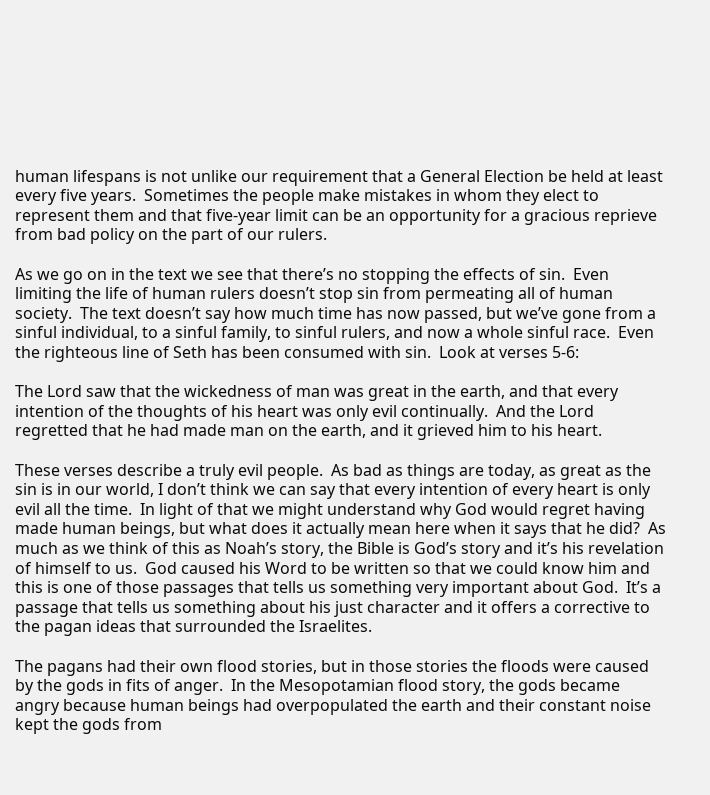human lifespans is not unlike our requirement that a General Election be held at least every five years.  Sometimes the people make mistakes in whom they elect to represent them and that five-year limit can be an opportunity for a gracious reprieve from bad policy on the part of our rulers.

As we go on in the text we see that there’s no stopping the effects of sin.  Even limiting the life of human rulers doesn’t stop sin from permeating all of human society.  The text doesn’t say how much time has now passed, but we’ve gone from a sinful individual, to a sinful family, to sinful rulers, and now a whole sinful race.  Even the righteous line of Seth has been consumed with sin.  Look at verses 5-6:

The Lord saw that the wickedness of man was great in the earth, and that every intention of the thoughts of his heart was only evil continually.  And the Lord regretted that he had made man on the earth, and it grieved him to his heart.

These verses describe a truly evil people.  As bad as things are today, as great as the sin is in our world, I don’t think we can say that every intention of every heart is only evil all the time.  In light of that we might understand why God would regret having made human beings, but what does it actually mean here when it says that he did?  As much as we think of this as Noah’s story, the Bible is God’s story and it’s his revelation of himself to us.  God caused his Word to be written so that we could know him and this is one of those passages that tells us something very important about God.  It’s a passage that tells us something about his just character and it offers a corrective to the pagan ideas that surrounded the Israelites.

The pagans had their own flood stories, but in those stories the floods were caused by the gods in fits of anger.  In the Mesopotamian flood story, the gods became angry because human beings had overpopulated the earth and their constant noise kept the gods from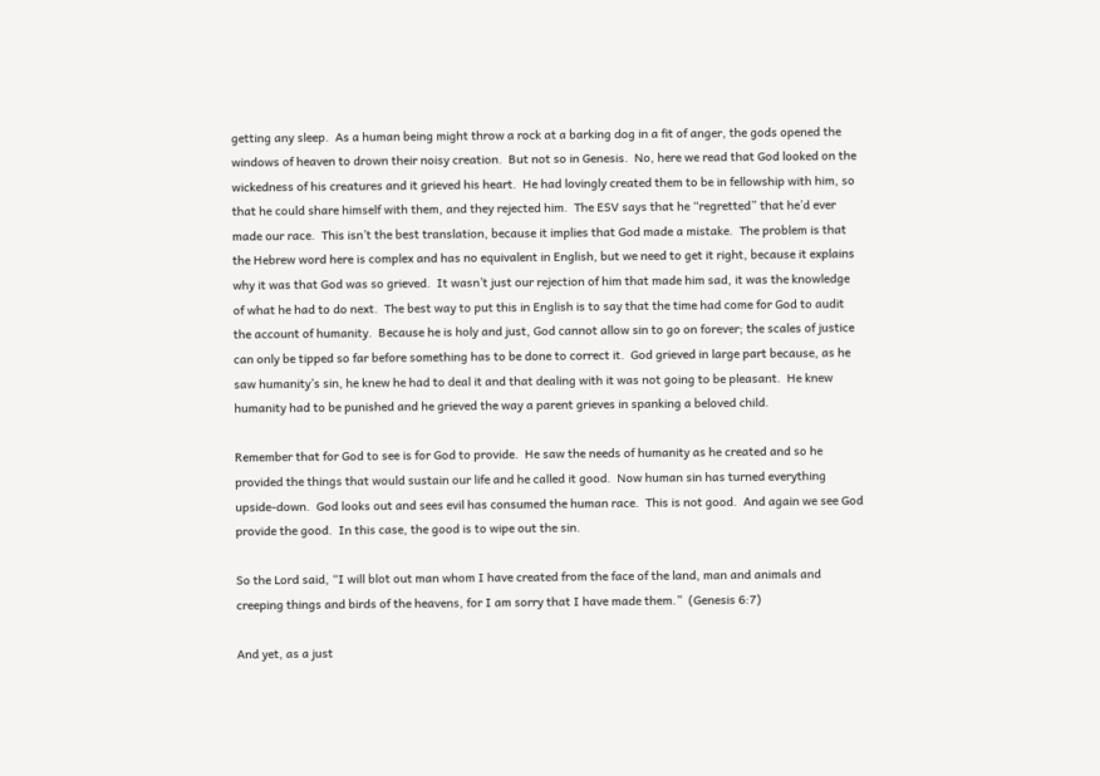getting any sleep.  As a human being might throw a rock at a barking dog in a fit of anger, the gods opened the windows of heaven to drown their noisy creation.  But not so in Genesis.  No, here we read that God looked on the wickedness of his creatures and it grieved his heart.  He had lovingly created them to be in fellowship with him, so that he could share himself with them, and they rejected him.  The ESV says that he “regretted” that he’d ever made our race.  This isn’t the best translation, because it implies that God made a mistake.  The problem is that the Hebrew word here is complex and has no equivalent in English, but we need to get it right, because it explains why it was that God was so grieved.  It wasn’t just our rejection of him that made him sad, it was the knowledge of what he had to do next.  The best way to put this in English is to say that the time had come for God to audit the account of humanity.  Because he is holy and just, God cannot allow sin to go on forever; the scales of justice can only be tipped so far before something has to be done to correct it.  God grieved in large part because, as he saw humanity’s sin, he knew he had to deal it and that dealing with it was not going to be pleasant.  He knew humanity had to be punished and he grieved the way a parent grieves in spanking a beloved child.

Remember that for God to see is for God to provide.  He saw the needs of humanity as he created and so he provided the things that would sustain our life and he called it good.  Now human sin has turned everything upside-down.  God looks out and sees evil has consumed the human race.  This is not good.  And again we see God provide the good.  In this case, the good is to wipe out the sin.

So the Lord said, “I will blot out man whom I have created from the face of the land, man and animals and creeping things and birds of the heavens, for I am sorry that I have made them.”  (Genesis 6:7)

And yet, as a just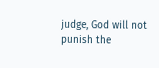judge, God will not punish the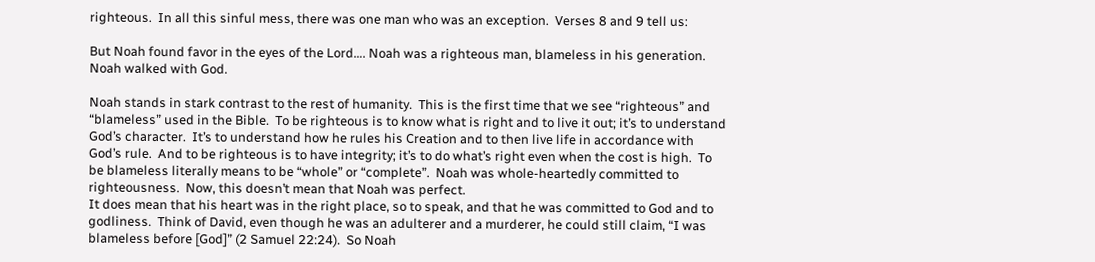righteous.  In all this sinful mess, there was one man who was an exception.  Verses 8 and 9 tell us:

But Noah found favor in the eyes of the Lord…. Noah was a righteous man, blameless in his generation.  Noah walked with God.

Noah stands in stark contrast to the rest of humanity.  This is the first time that we see “righteous” and “blameless” used in the Bible.  To be righteous is to know what is right and to live it out; it’s to understand God’s character.  It’s to understand how he rules his Creation and to then live life in accordance with God’s rule.  And to be righteous is to have integrity; it’s to do what’s right even when the cost is high.  To be blameless literally means to be “whole” or “complete”.  Noah was whole-heartedly committed to righteousness.  Now, this doesn’t mean that Noah was perfect.
It does mean that his heart was in the right place, so to speak, and that he was committed to God and to godliness.  Think of David, even though he was an adulterer and a murderer, he could still claim, “I was blameless before [God]” (2 Samuel 22:24).  So Noah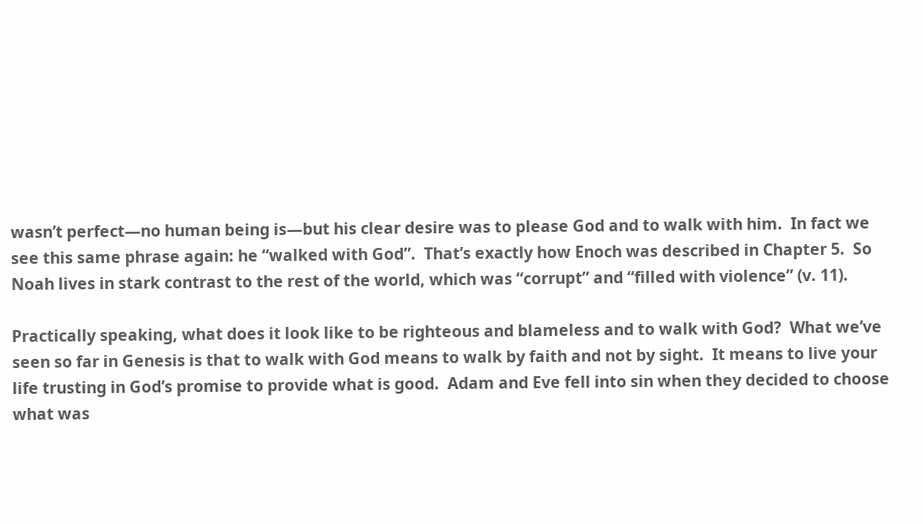wasn’t perfect—no human being is—but his clear desire was to please God and to walk with him.  In fact we see this same phrase again: he “walked with God”.  That’s exactly how Enoch was described in Chapter 5.  So Noah lives in stark contrast to the rest of the world, which was “corrupt” and “filled with violence” (v. 11).

Practically speaking, what does it look like to be righteous and blameless and to walk with God?  What we’ve seen so far in Genesis is that to walk with God means to walk by faith and not by sight.  It means to live your life trusting in God’s promise to provide what is good.  Adam and Eve fell into sin when they decided to choose what was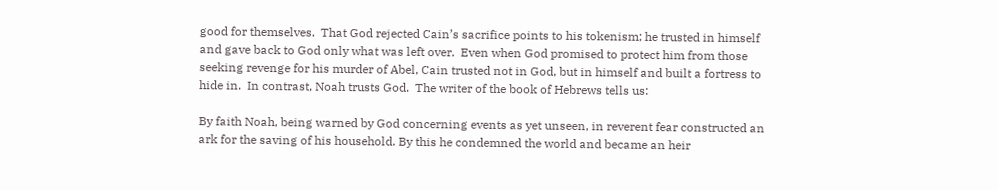good for themselves.  That God rejected Cain’s sacrifice points to his tokenism; he trusted in himself and gave back to God only what was left over.  Even when God promised to protect him from those seeking revenge for his murder of Abel, Cain trusted not in God, but in himself and built a fortress to hide in.  In contrast, Noah trusts God.  The writer of the book of Hebrews tells us:

By faith Noah, being warned by God concerning events as yet unseen, in reverent fear constructed an ark for the saving of his household. By this he condemned the world and became an heir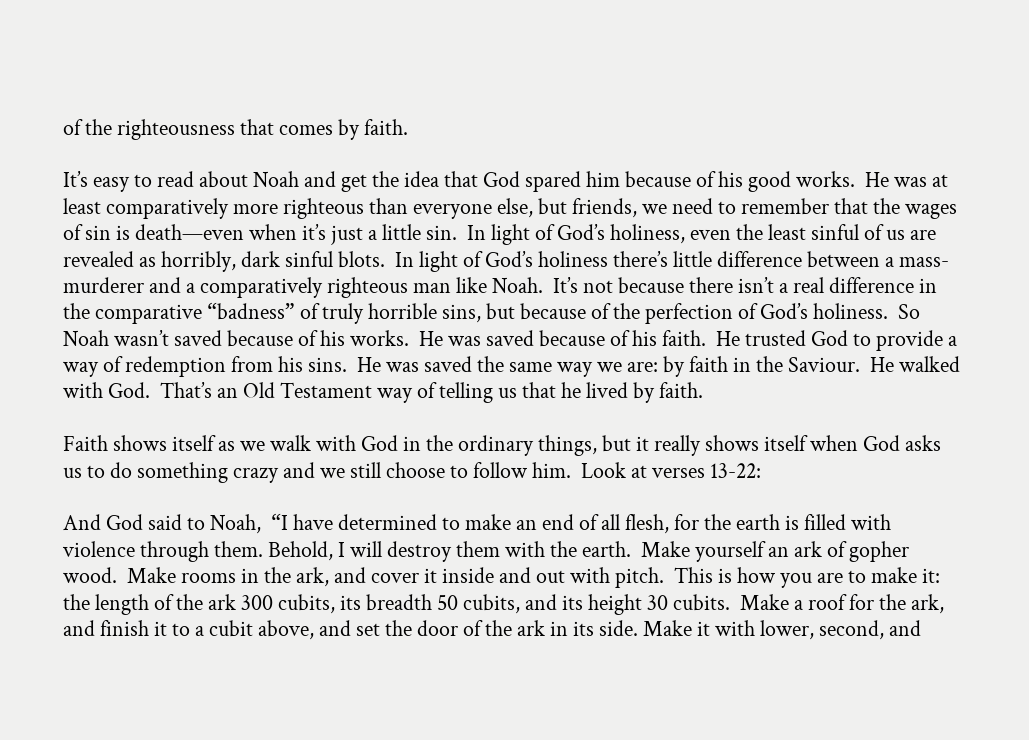of the righteousness that comes by faith.

It’s easy to read about Noah and get the idea that God spared him because of his good works.  He was at least comparatively more righteous than everyone else, but friends, we need to remember that the wages of sin is death—even when it’s just a little sin.  In light of God’s holiness, even the least sinful of us are revealed as horribly, dark sinful blots.  In light of God’s holiness there’s little difference between a mass-murderer and a comparatively righteous man like Noah.  It’s not because there isn’t a real difference in the comparative “badness” of truly horrible sins, but because of the perfection of God’s holiness.  So Noah wasn’t saved because of his works.  He was saved because of his faith.  He trusted God to provide a way of redemption from his sins.  He was saved the same way we are: by faith in the Saviour.  He walked with God.  That’s an Old Testament way of telling us that he lived by faith.

Faith shows itself as we walk with God in the ordinary things, but it really shows itself when God asks us to do something crazy and we still choose to follow him.  Look at verses 13-22:

And God said to Noah,  “I have determined to make an end of all flesh, for the earth is filled with violence through them. Behold, I will destroy them with the earth.  Make yourself an ark of gopher wood.  Make rooms in the ark, and cover it inside and out with pitch.  This is how you are to make it: the length of the ark 300 cubits, its breadth 50 cubits, and its height 30 cubits.  Make a roof for the ark, and finish it to a cubit above, and set the door of the ark in its side. Make it with lower, second, and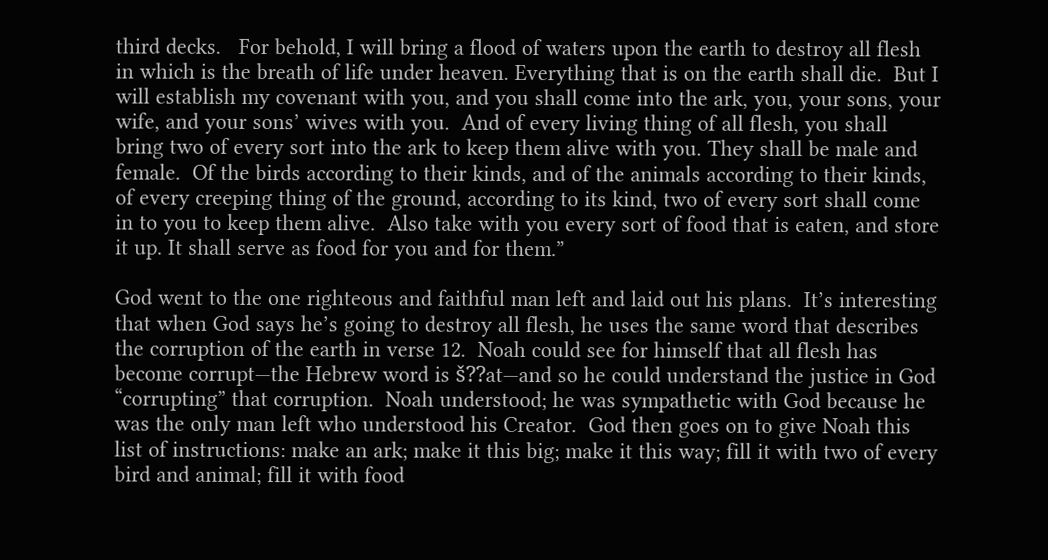third decks.   For behold, I will bring a flood of waters upon the earth to destroy all flesh in which is the breath of life under heaven. Everything that is on the earth shall die.  But I will establish my covenant with you, and you shall come into the ark, you, your sons, your wife, and your sons’ wives with you.  And of every living thing of all flesh, you shall bring two of every sort into the ark to keep them alive with you. They shall be male and female.  Of the birds according to their kinds, and of the animals according to their kinds, of every creeping thing of the ground, according to its kind, two of every sort shall come in to you to keep them alive.  Also take with you every sort of food that is eaten, and store it up. It shall serve as food for you and for them.”

God went to the one righteous and faithful man left and laid out his plans.  It’s interesting that when God says he’s going to destroy all flesh, he uses the same word that describes the corruption of the earth in verse 12.  Noah could see for himself that all flesh has become corrupt—the Hebrew word is š??at—and so he could understand the justice in God “corrupting” that corruption.  Noah understood; he was sympathetic with God because he was the only man left who understood his Creator.  God then goes on to give Noah this list of instructions: make an ark; make it this big; make it this way; fill it with two of every bird and animal; fill it with food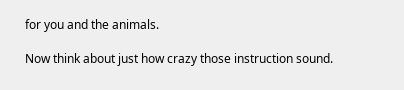for you and the animals.

Now think about just how crazy those instruction sound.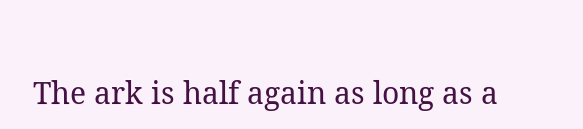The ark is half again as long as a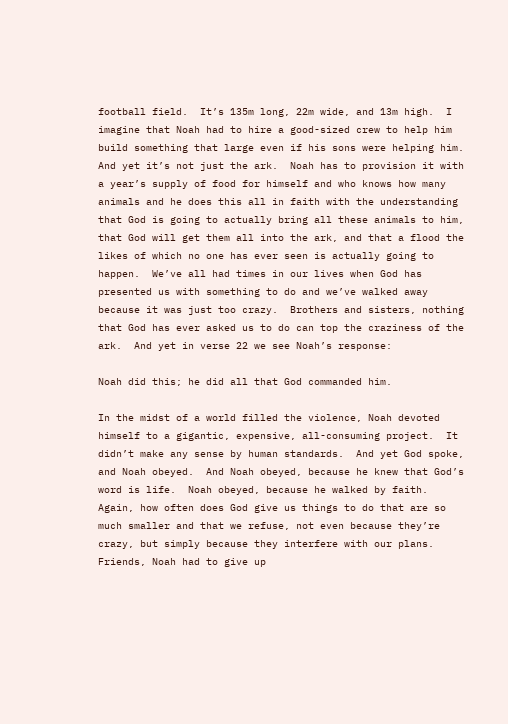football field.  It’s 135m long, 22m wide, and 13m high.  I imagine that Noah had to hire a good-sized crew to help him build something that large even if his sons were helping him.  And yet it’s not just the ark.  Noah has to provision it with a year’s supply of food for himself and who knows how many animals and he does this all in faith with the understanding that God is going to actually bring all these animals to him, that God will get them all into the ark, and that a flood the likes of which no one has ever seen is actually going to happen.  We’ve all had times in our lives when God has presented us with something to do and we’ve walked away because it was just too crazy.  Brothers and sisters, nothing that God has ever asked us to do can top the craziness of the ark.  And yet in verse 22 we see Noah’s response:

Noah did this; he did all that God commanded him.

In the midst of a world filled the violence, Noah devoted himself to a gigantic, expensive, all-consuming project.  It didn’t make any sense by human standards.  And yet God spoke, and Noah obeyed.  And Noah obeyed, because he knew that God’s word is life.  Noah obeyed, because he walked by faith.  Again, how often does God give us things to do that are so much smaller and that we refuse, not even because they’re crazy, but simply because they interfere with our plans.  Friends, Noah had to give up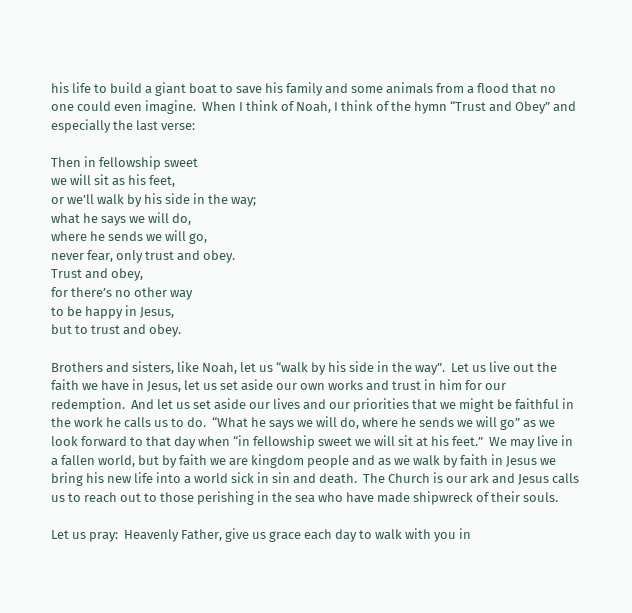his life to build a giant boat to save his family and some animals from a flood that no one could even imagine.  When I think of Noah, I think of the hymn “Trust and Obey” and especially the last verse:

Then in fellowship sweet
we will sit as his feet,
or we’ll walk by his side in the way;
what he says we will do,
where he sends we will go,
never fear, only trust and obey.
Trust and obey,
for there’s no other way
to be happy in Jesus,
but to trust and obey.

Brothers and sisters, like Noah, let us “walk by his side in the way”.  Let us live out the faith we have in Jesus, let us set aside our own works and trust in him for our redemption.  And let us set aside our lives and our priorities that we might be faithful in the work he calls us to do.  “What he says we will do, where he sends we will go” as we look forward to that day when “in fellowship sweet we will sit at his feet.”  We may live in a fallen world, but by faith we are kingdom people and as we walk by faith in Jesus we bring his new life into a world sick in sin and death.  The Church is our ark and Jesus calls us to reach out to those perishing in the sea who have made shipwreck of their souls.

Let us pray:  Heavenly Father, give us grace each day to walk with you in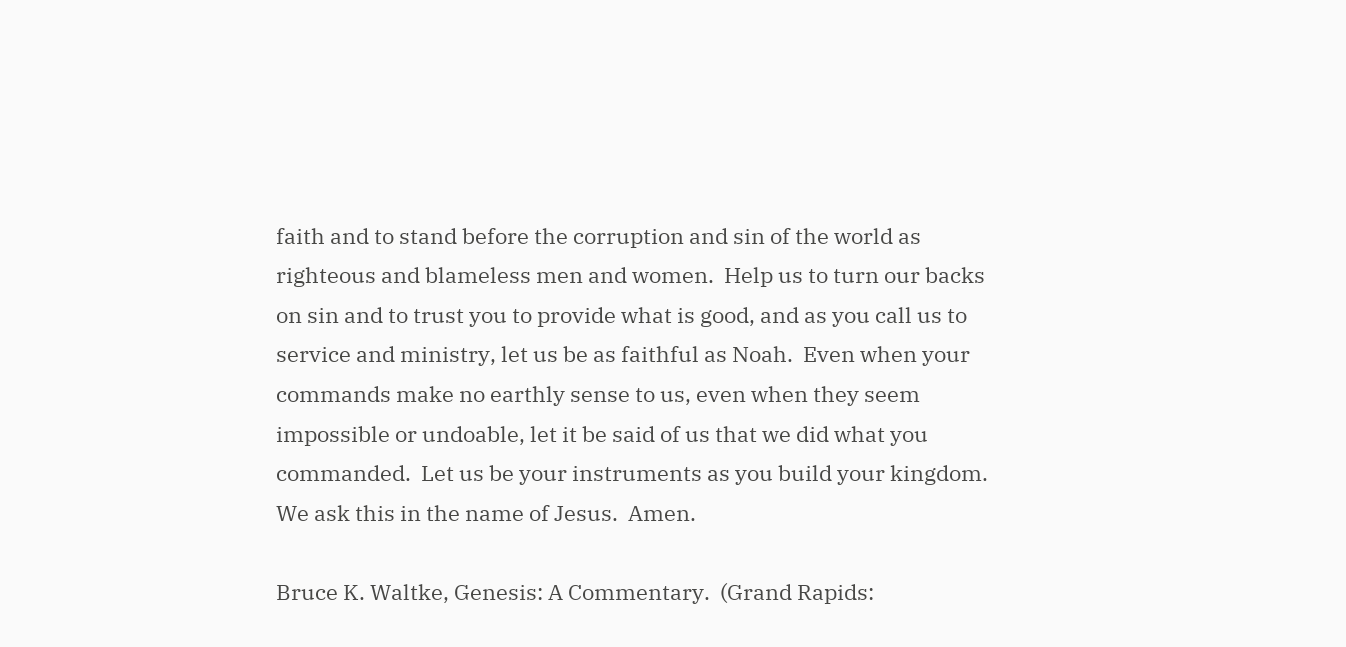faith and to stand before the corruption and sin of the world as righteous and blameless men and women.  Help us to turn our backs on sin and to trust you to provide what is good, and as you call us to service and ministry, let us be as faithful as Noah.  Even when your commands make no earthly sense to us, even when they seem impossible or undoable, let it be said of us that we did what you commanded.  Let us be your instruments as you build your kingdom.  We ask this in the name of Jesus.  Amen.

Bruce K. Waltke, Genesis: A Commentary.  (Grand Rapids: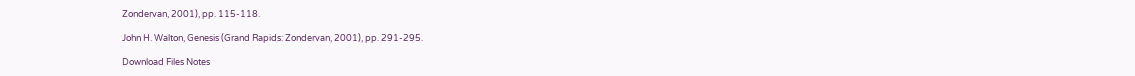Zondervan, 2001), pp. 115-118.

John H. Walton, Genesis (Grand Rapids: Zondervan, 2001), pp. 291-295.

Download Files Notes